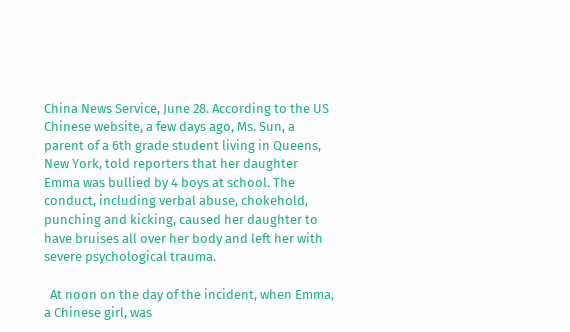China News Service, June 28. According to the US Chinese website, a few days ago, Ms. Sun, a parent of a 6th grade student living in Queens, New York, told reporters that her daughter Emma was bullied by 4 boys at school. The conduct, including verbal abuse, chokehold, punching and kicking, caused her daughter to have bruises all over her body and left her with severe psychological trauma.

  At noon on the day of the incident, when Emma, a Chinese girl, was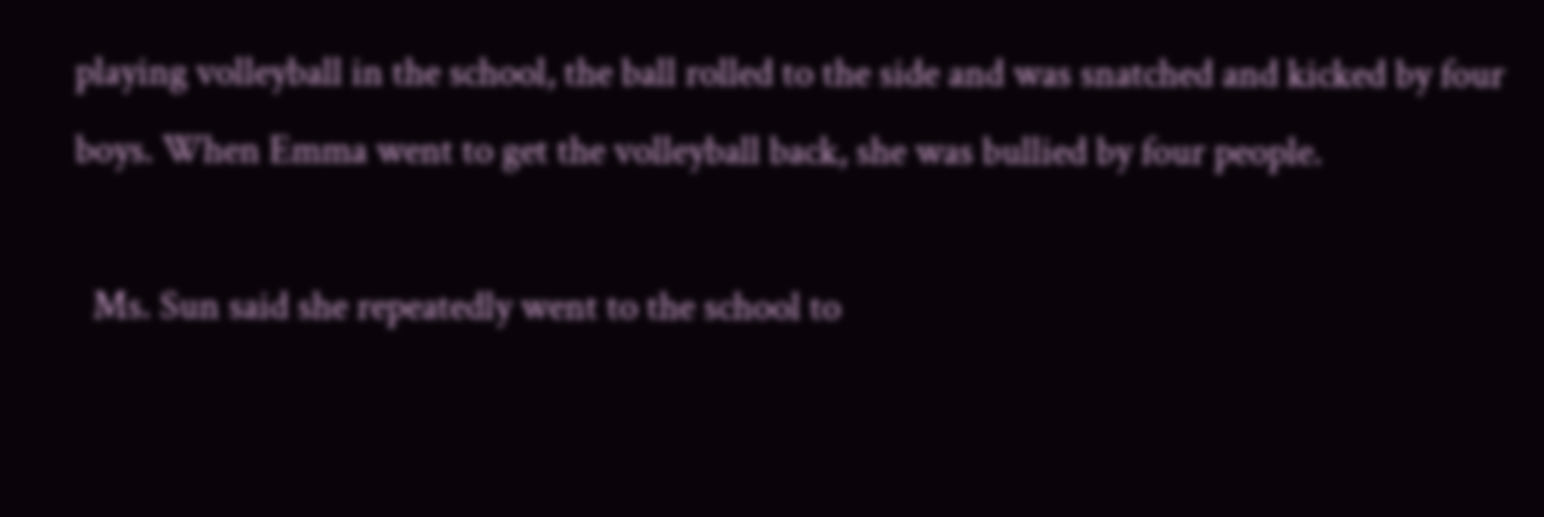playing volleyball in the school, the ball rolled to the side and was snatched and kicked by four boys. When Emma went to get the volleyball back, she was bullied by four people.

  Ms. Sun said she repeatedly went to the school to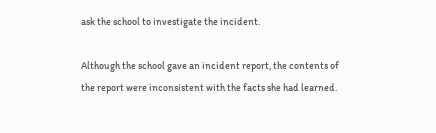ask the school to investigate the incident.

Although the school gave an incident report, the contents of the report were inconsistent with the facts she had learned.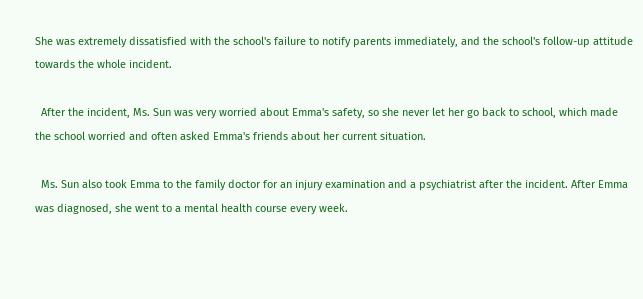She was extremely dissatisfied with the school's failure to notify parents immediately, and the school's follow-up attitude towards the whole incident.

  After the incident, Ms. Sun was very worried about Emma's safety, so she never let her go back to school, which made the school worried and often asked Emma's friends about her current situation.

  Ms. Sun also took Emma to the family doctor for an injury examination and a psychiatrist after the incident. After Emma was diagnosed, she went to a mental health course every week.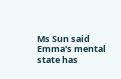Ms Sun said Emma's mental state has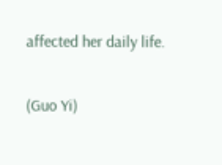affected her daily life.

(Guo Yi)